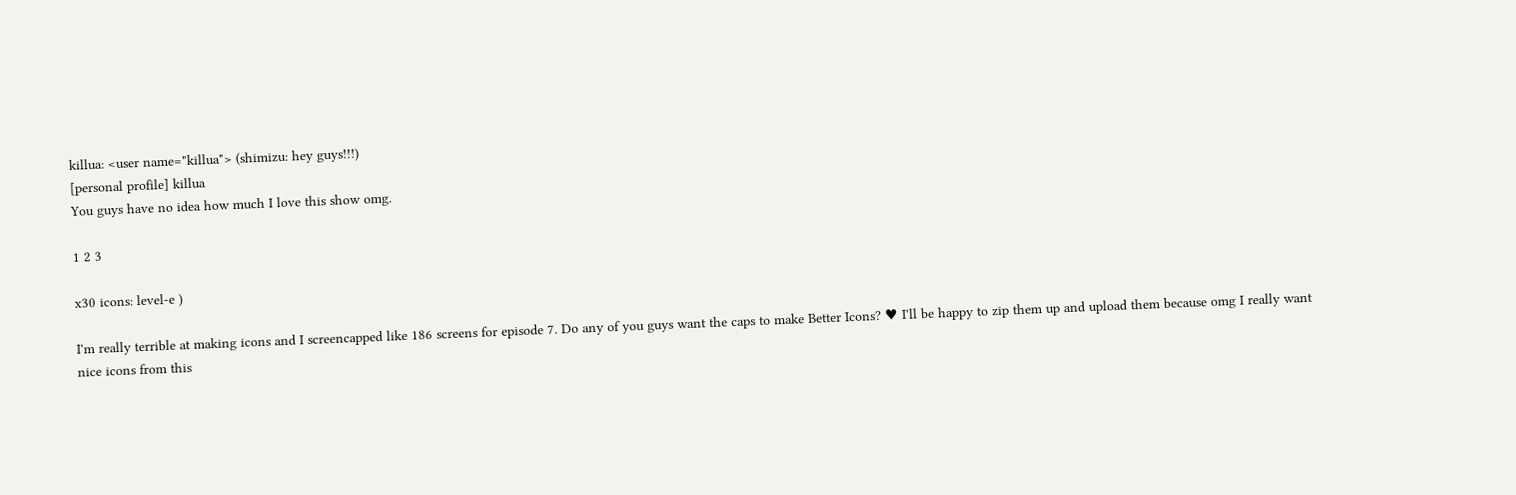killua: <user name="killua"> (shimizu: hey guys!!!)
[personal profile] killua
You guys have no idea how much I love this show omg.

1 2 3

x30 icons: level-e )

I'm really terrible at making icons and I screencapped like 186 screens for episode 7. Do any of you guys want the caps to make Better Icons? ♥ I'll be happy to zip them up and upload them because omg I really want nice icons from this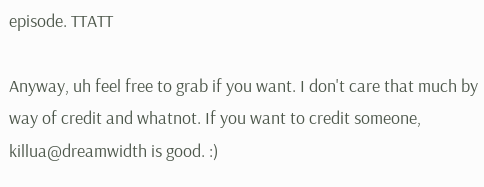episode. TTATT

Anyway, uh feel free to grab if you want. I don't care that much by way of credit and whatnot. If you want to credit someone, killua@dreamwidth is good. :)